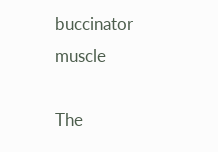buccinator muscle

The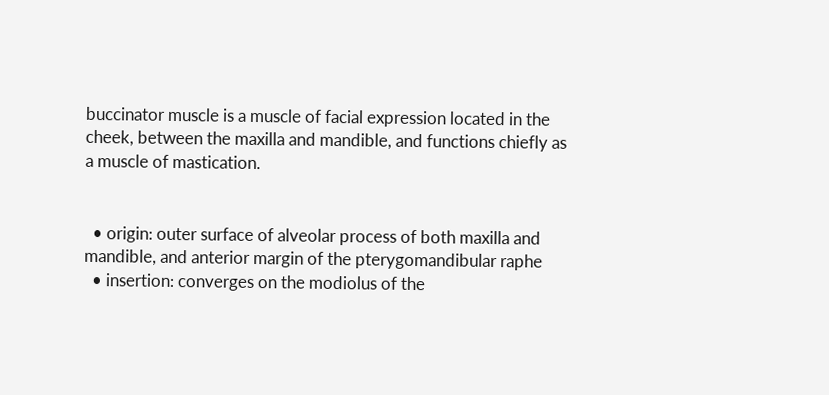buccinator muscle is a muscle of facial expression located in the cheek, between the maxilla and mandible, and functions chiefly as a muscle of mastication.


  • origin: outer surface of alveolar process of both maxilla and mandible, and anterior margin of the pterygomandibular raphe
  • insertion: converges on the modiolus of the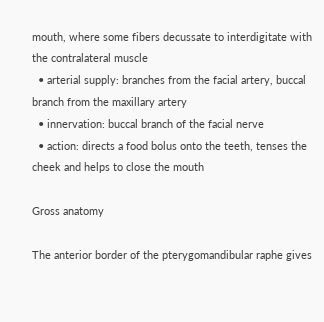mouth, where some fibers decussate to interdigitate with the contralateral muscle
  • arterial supply: branches from the facial artery, buccal branch from the maxillary artery
  • innervation: buccal branch of the facial nerve
  • action: directs a food bolus onto the teeth, tenses the cheek and helps to close the mouth

Gross anatomy

The anterior border of the pterygomandibular raphe gives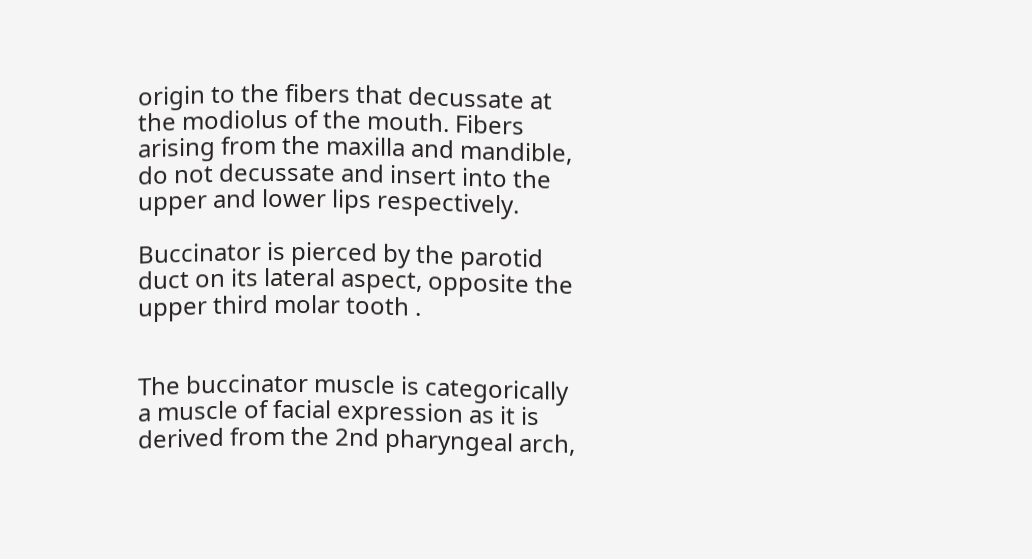origin to the fibers that decussate at the modiolus of the mouth. Fibers arising from the maxilla and mandible, do not decussate and insert into the upper and lower lips respectively.

Buccinator is pierced by the parotid duct on its lateral aspect, opposite the upper third molar tooth .


The buccinator muscle is categorically a muscle of facial expression as it is derived from the 2nd pharyngeal arch,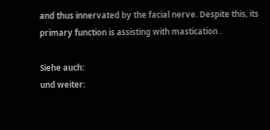and thus innervated by the facial nerve. Despite this, its primary function is assisting with mastication .

Siehe auch:
und weiter: